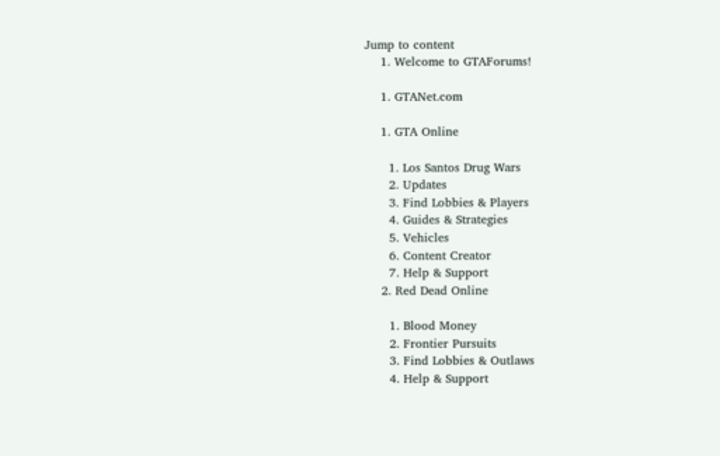Jump to content
    1. Welcome to GTAForums!

    1. GTANet.com

    1. GTA Online

      1. Los Santos Drug Wars
      2. Updates
      3. Find Lobbies & Players
      4. Guides & Strategies
      5. Vehicles
      6. Content Creator
      7. Help & Support
    2. Red Dead Online

      1. Blood Money
      2. Frontier Pursuits
      3. Find Lobbies & Outlaws
      4. Help & Support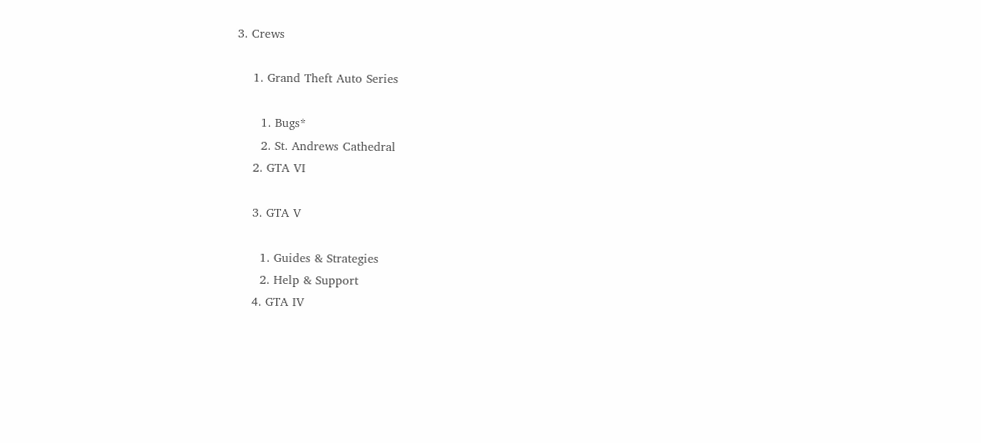3. Crews

    1. Grand Theft Auto Series

      1. Bugs*
      2. St. Andrews Cathedral
    2. GTA VI

    3. GTA V

      1. Guides & Strategies
      2. Help & Support
    4. GTA IV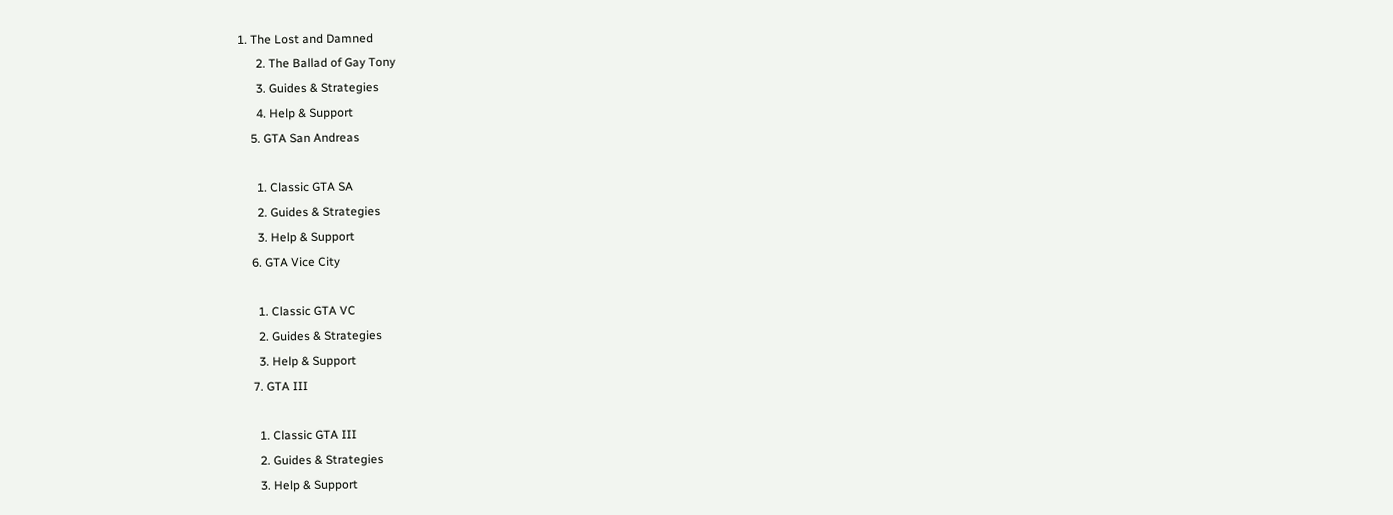1. The Lost and Damned
      2. The Ballad of Gay Tony
      3. Guides & Strategies
      4. Help & Support
    5. GTA San Andreas

      1. Classic GTA SA
      2. Guides & Strategies
      3. Help & Support
    6. GTA Vice City

      1. Classic GTA VC
      2. Guides & Strategies
      3. Help & Support
    7. GTA III

      1. Classic GTA III
      2. Guides & Strategies
      3. Help & Support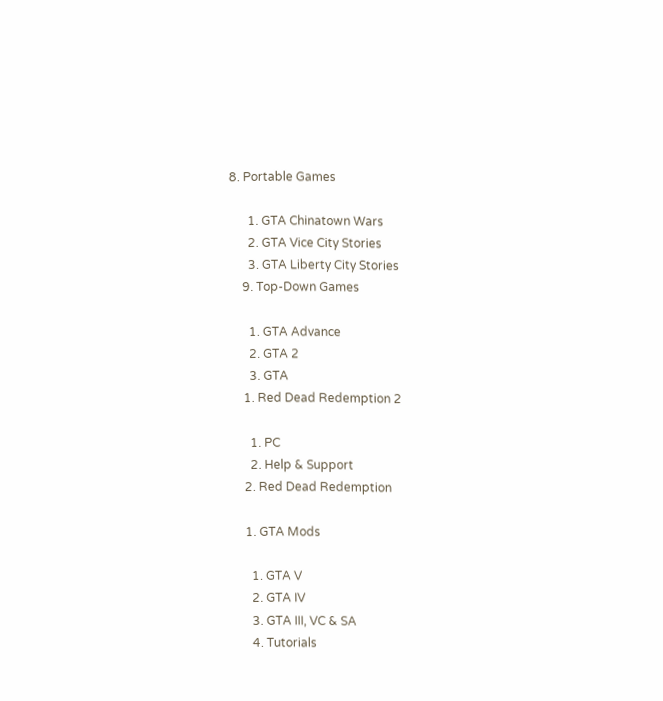8. Portable Games

      1. GTA Chinatown Wars
      2. GTA Vice City Stories
      3. GTA Liberty City Stories
    9. Top-Down Games

      1. GTA Advance
      2. GTA 2
      3. GTA
    1. Red Dead Redemption 2

      1. PC
      2. Help & Support
    2. Red Dead Redemption

    1. GTA Mods

      1. GTA V
      2. GTA IV
      3. GTA III, VC & SA
      4. Tutorials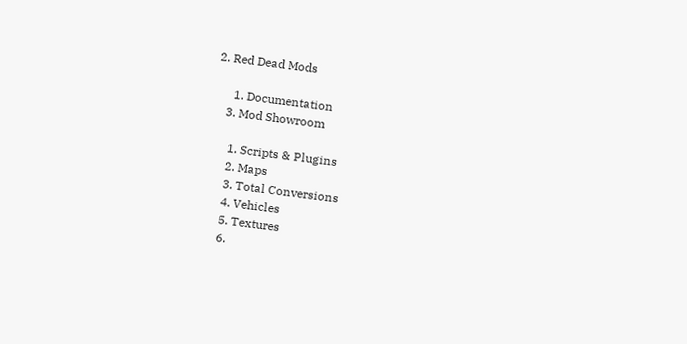2. Red Dead Mods

      1. Documentation
    3. Mod Showroom

      1. Scripts & Plugins
      2. Maps
      3. Total Conversions
      4. Vehicles
      5. Textures
      6.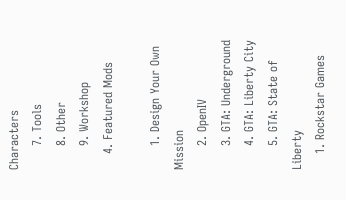Characters
      7. Tools
      8. Other
      9. Workshop
    4. Featured Mods

      1. Design Your Own Mission
      2. OpenIV
      3. GTA: Underground
      4. GTA: Liberty City
      5. GTA: State of Liberty
    1. Rockstar Games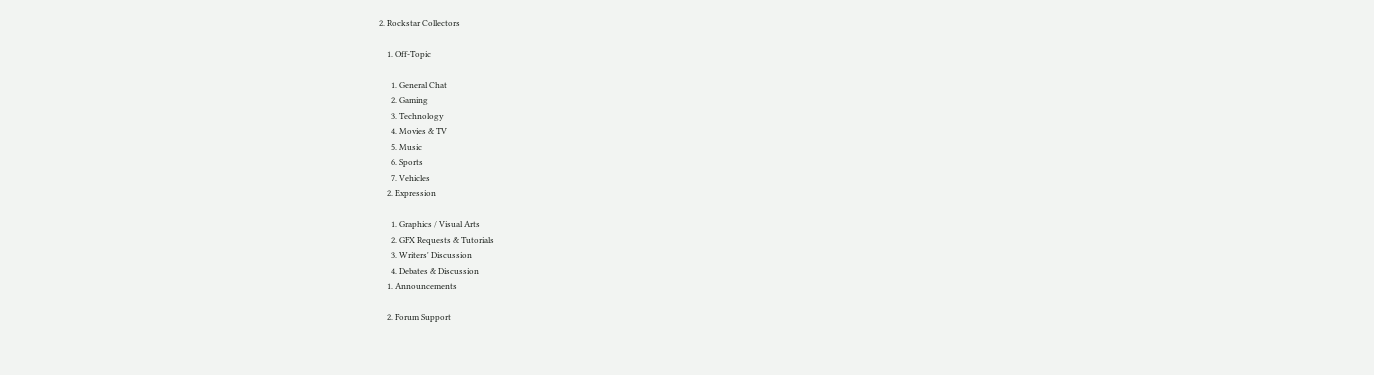2. Rockstar Collectors

    1. Off-Topic

      1. General Chat
      2. Gaming
      3. Technology
      4. Movies & TV
      5. Music
      6. Sports
      7. Vehicles
    2. Expression

      1. Graphics / Visual Arts
      2. GFX Requests & Tutorials
      3. Writers' Discussion
      4. Debates & Discussion
    1. Announcements

    2. Forum Support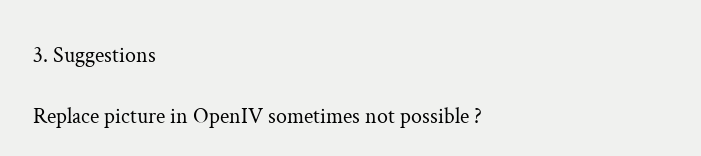3. Suggestions

Replace picture in OpenIV sometimes not possible ?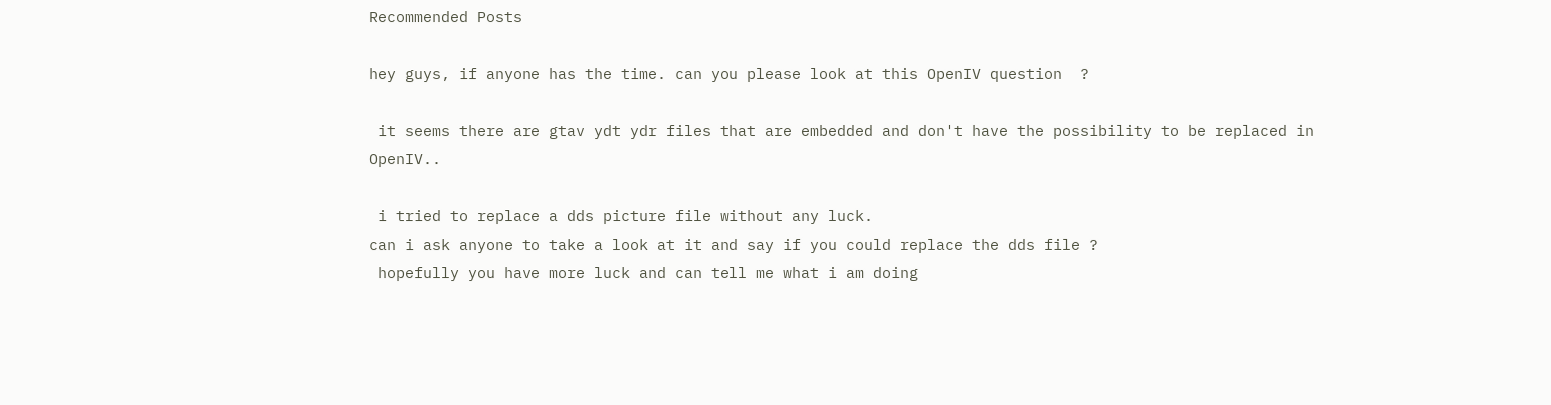Recommended Posts

hey guys, if anyone has the time. can you please look at this OpenIV question  ?

 it seems there are gtav ydt ydr files that are embedded and don't have the possibility to be replaced in OpenIV..

 i tried to replace a dds picture file without any luck.
can i ask anyone to take a look at it and say if you could replace the dds file ?
 hopefully you have more luck and can tell me what i am doing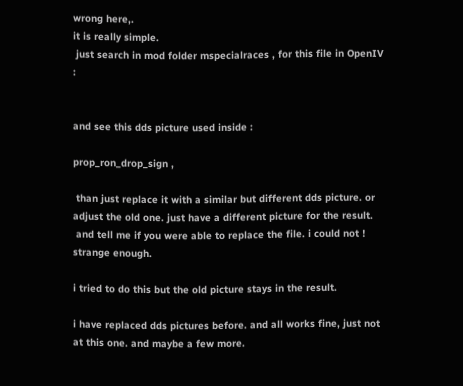wrong here,.
it is really simple.
 just search in mod folder mspecialraces , for this file in OpenIV :


and see this dds picture used inside :

prop_ron_drop_sign ,

 than just replace it with a similar but different dds picture. or adjust the old one. just have a different picture for the result.
 and tell me if you were able to replace the file. i could not ! strange enough.

i tried to do this but the old picture stays in the result.

i have replaced dds pictures before. and all works fine, just not at this one. and maybe a few more.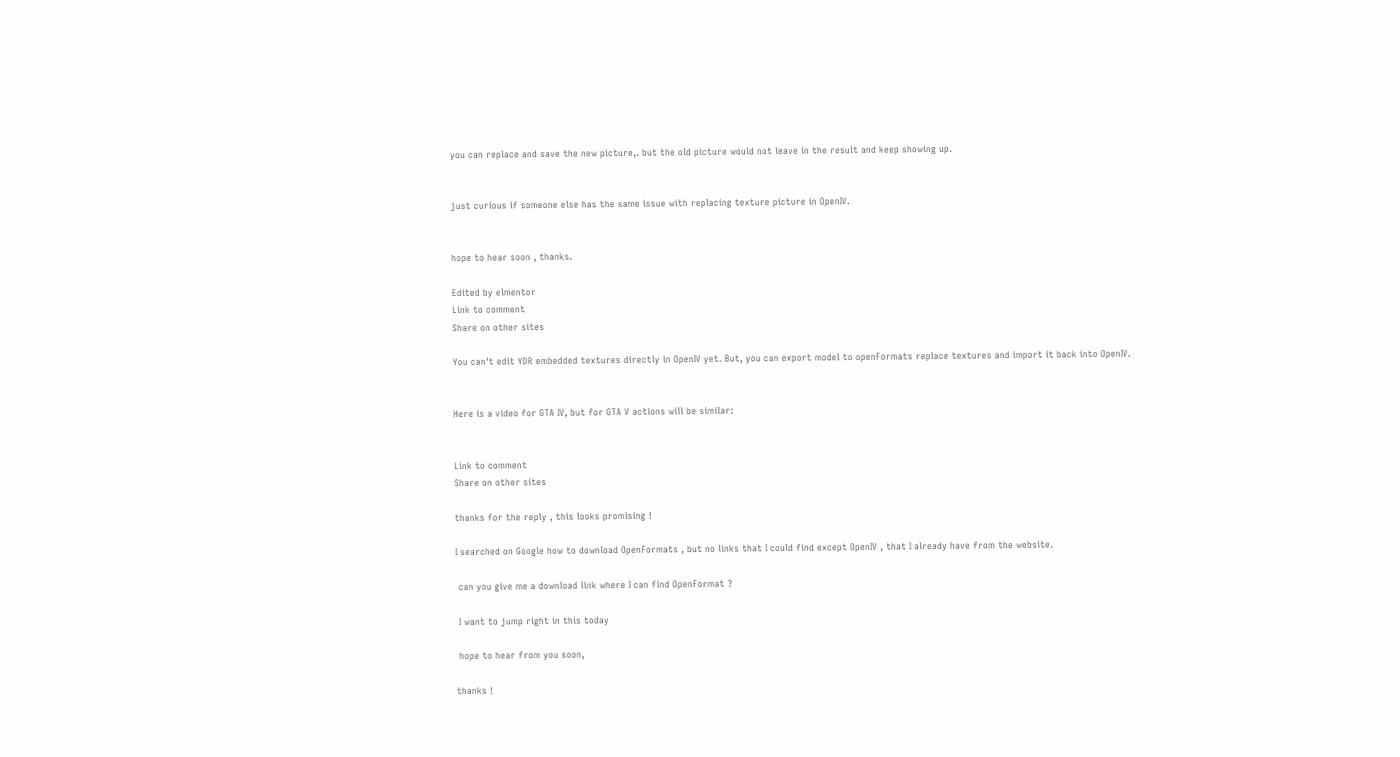you can replace and save the new picture,. but the old picture would not leave in the result and keep showing up.


just curious if someone else has the same issue with replacing texture picture in OpenIV.


hope to hear soon , thanks.

Edited by elmentor
Link to comment
Share on other sites

You can't edit YDR embedded textures directly in OpenIV yet. But, you can export model to openFormats replace textures and import it back into OpenIV.


Here is a video for GTA IV, but for GTA V actions will be similar:


Link to comment
Share on other sites

thanks for the reply , this looks promising !

I searched on Google how to download OpenFormats , but no links that I could find except OpenIV , that I already have from the website.

 can you give me a download link where I can find OpenFormat ?

 I want to jump right in this today

 hope to hear from you soon,

thanks !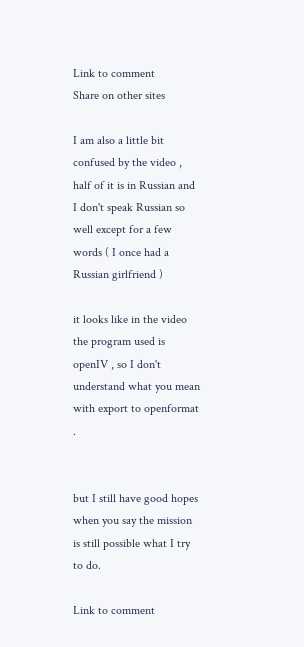Link to comment
Share on other sites

I am also a little bit confused by the video , half of it is in Russian and I don't speak Russian so well except for a few words ( I once had a Russian girlfriend )

it looks like in the video the program used is openIV , so I don't understand what you mean with export to openformat .


but I still have good hopes when you say the mission is still possible what I try to do.

Link to comment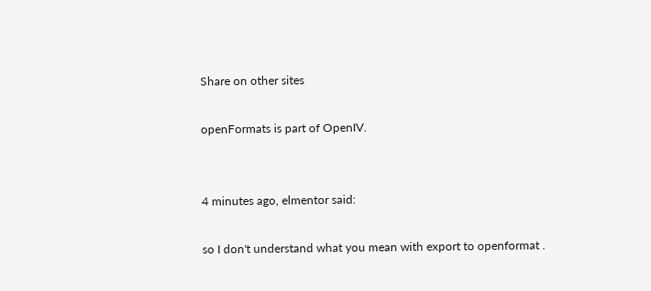Share on other sites

openFormats is part of OpenIV.


4 minutes ago, elmentor said:

so I don't understand what you mean with export to openformat .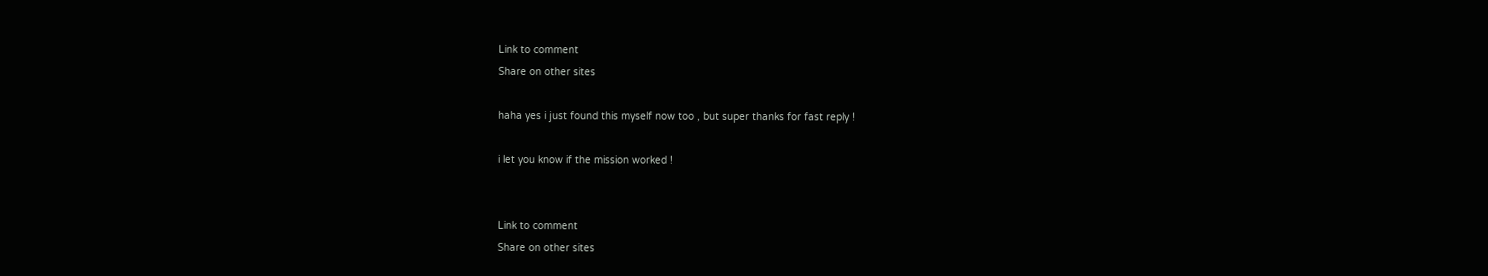Link to comment
Share on other sites

haha yes i just found this myself now too , but super thanks for fast reply !

i let you know if the mission worked !


Link to comment
Share on other sites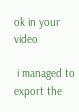ok in your video

 i managed to export the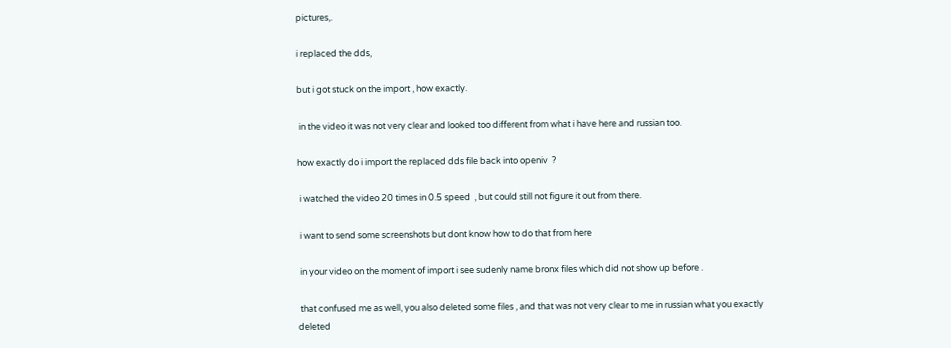pictures,.

i replaced the dds,

but i got stuck on the import , how exactly.

 in the video it was not very clear and looked too different from what i have here and russian too.

how exactly do i import the replaced dds file back into openiv  ?

 i watched the video 20 times in 0.5 speed  , but could still not figure it out from there.

 i want to send some screenshots but dont know how to do that from here

 in your video on the moment of import i see sudenly name bronx files which did not show up before .

 that confused me as well, you also deleted some files , and that was not very clear to me in russian what you exactly deleted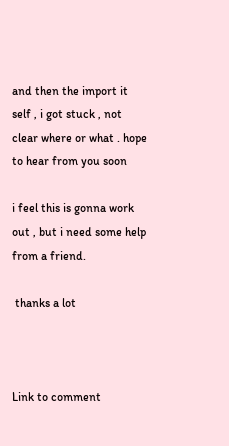and then the import it self , i got stuck , not clear where or what . hope to hear from you soon

i feel this is gonna work out , but i need some help from a friend.

 thanks a lot



Link to comment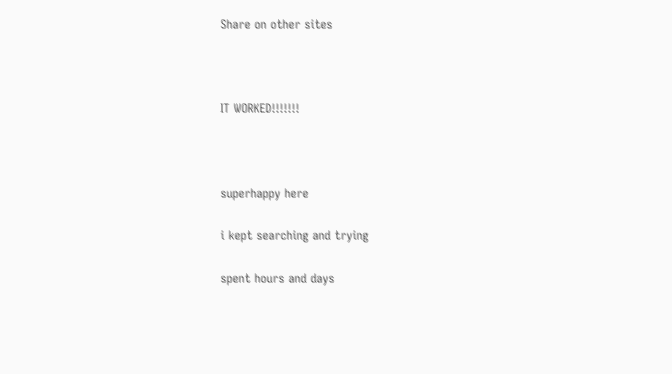Share on other sites



IT WORKED!!!!!!!



superhappy here

i kept searching and trying

spent hours and days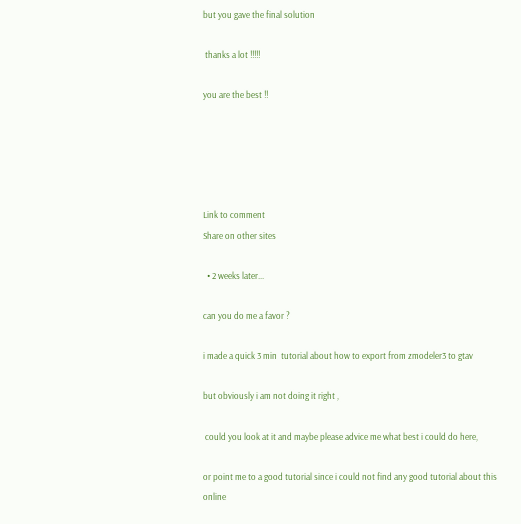but you gave the final solution

 thanks a lot !!!!!

you are the best !!





Link to comment
Share on other sites

  • 2 weeks later...

can you do me a favor ?

i made a quick 3 min  tutorial about how to export from zmodeler3 to gtav

but obviously i am not doing it right ,

 could you look at it and maybe please advice me what best i could do here,

or point me to a good tutorial since i could not find any good tutorial about this online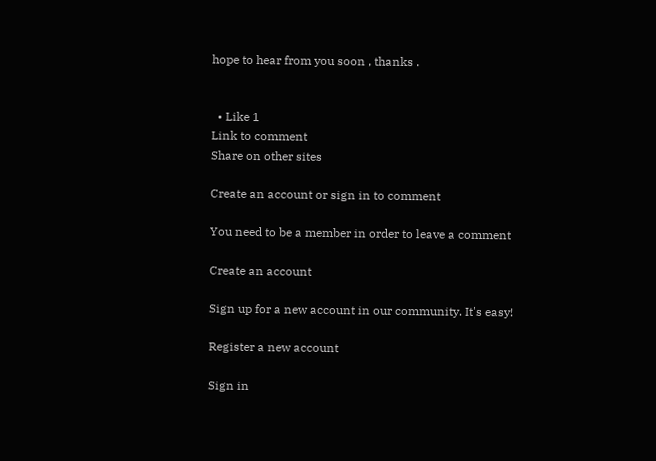hope to hear from you soon , thanks .


  • Like 1
Link to comment
Share on other sites

Create an account or sign in to comment

You need to be a member in order to leave a comment

Create an account

Sign up for a new account in our community. It's easy!

Register a new account

Sign in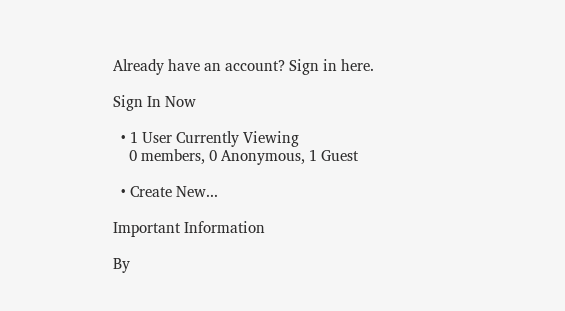Already have an account? Sign in here.

Sign In Now

  • 1 User Currently Viewing
    0 members, 0 Anonymous, 1 Guest

  • Create New...

Important Information

By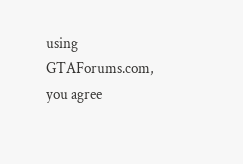using GTAForums.com, you agree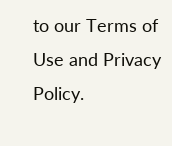to our Terms of Use and Privacy Policy.